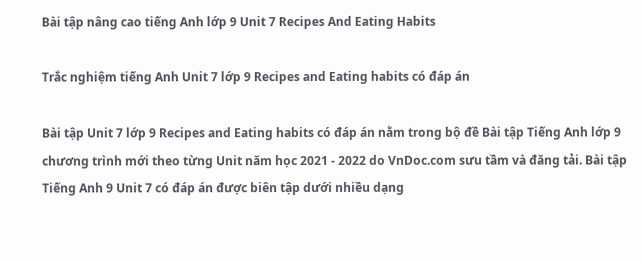Bài tập nâng cao tiếng Anh lớp 9 Unit 7 Recipes And Eating Habits

Trắc nghiệm tiếng Anh Unit 7 lớp 9 Recipes and Eating habits có đáp án

Bài tập Unit 7 lớp 9 Recipes and Eating habits có đáp án nằm trong bộ đề Bài tập Tiếng Anh lớp 9 chương trình mới theo từng Unit năm học 2021 - 2022 do VnDoc.com sưu tầm và đăng tải. Bài tập Tiếng Anh 9 Unit 7 có đáp án được biên tập dưới nhiều dạng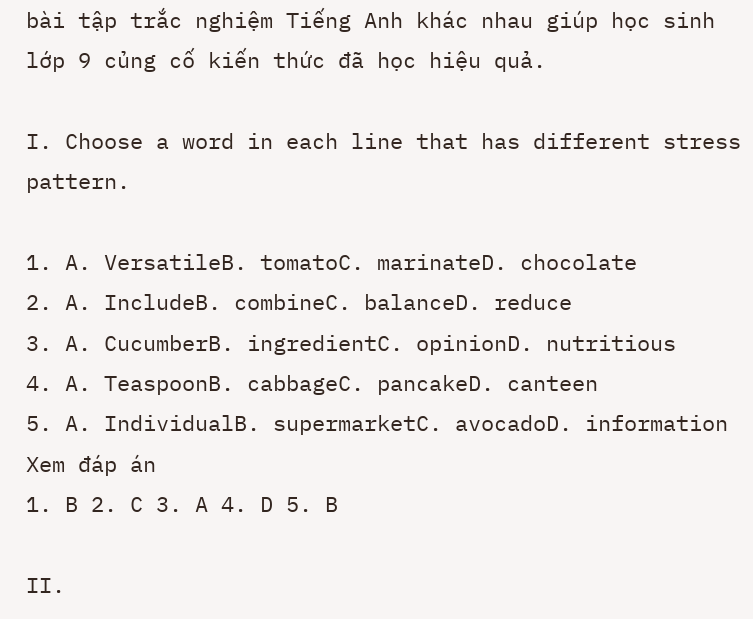bài tập trắc nghiệm Tiếng Anh khác nhau giúp học sinh lớp 9 củng cố kiến thức đã học hiệu quả.

I. Choose a word in each line that has different stress pattern.

1. A. VersatileB. tomatoC. marinateD. chocolate
2. A. IncludeB. combineC. balanceD. reduce
3. A. CucumberB. ingredientC. opinionD. nutritious
4. A. TeaspoonB. cabbageC. pancakeD. canteen
5. A. IndividualB. supermarketC. avocadoD. information
Xem đáp án
1. B 2. C 3. A 4. D 5. B

II.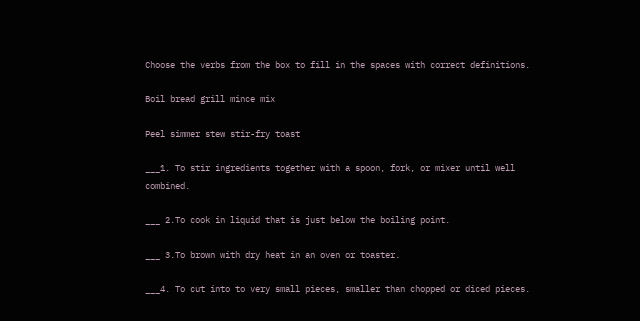Choose the verbs from the box to fill in the spaces with correct definitions.

Boil bread grill mince mix

Peel simmer stew stir-fry toast

___1. To stir ingredients together with a spoon, fork, or mixer until well combined.

___ 2.To cook in liquid that is just below the boiling point.

___ 3.To brown with dry heat in an oven or toaster.

___4. To cut into to very small pieces, smaller than chopped or diced pieces.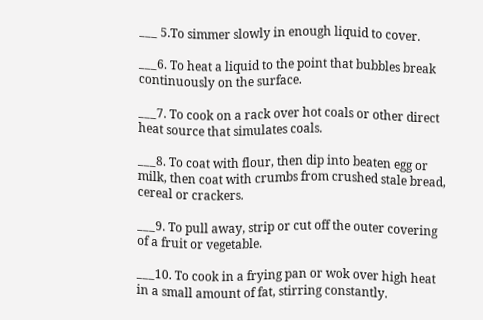___ 5.To simmer slowly in enough liquid to cover.

___6. To heat a liquid to the point that bubbles break continuously on the surface.

___7. To cook on a rack over hot coals or other direct heat source that simulates coals.

___8. To coat with flour, then dip into beaten egg or milk, then coat with crumbs from crushed stale bread, cereal or crackers.

___9. To pull away, strip or cut off the outer covering of a fruit or vegetable.

___10. To cook in a frying pan or wok over high heat in a small amount of fat, stirring constantly.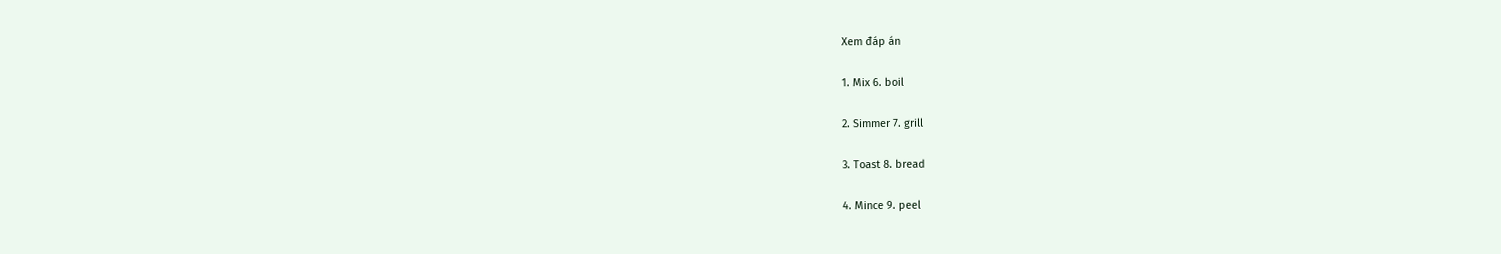Xem đáp án

1. Mix 6. boil

2. Simmer 7. grill

3. Toast 8. bread

4. Mince 9. peel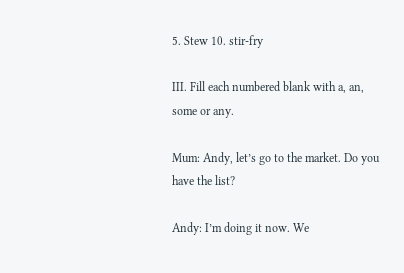5. Stew 10. stir-fry

III. Fill each numbered blank with a, an, some or any.

Mum: Andy, let’s go to the market. Do you have the list?

Andy: I’m doing it now. We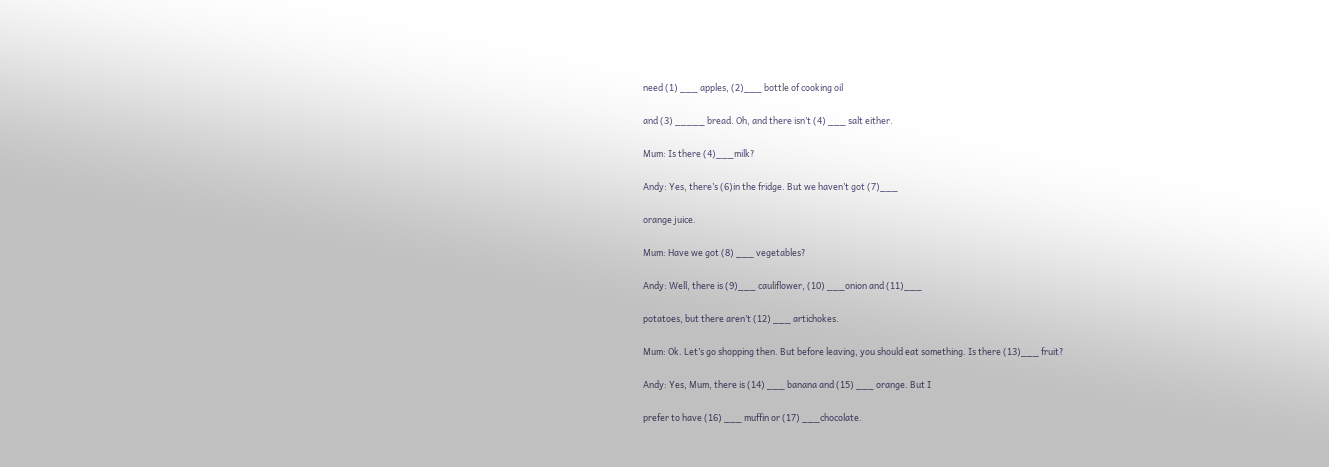need (1) ___ apples, (2)___ bottle of cooking oil

and (3) _____ bread. Oh, and there isn’t (4) ___ salt either.

Mum: Is there (4)___milk?

Andy: Yes, there’s (6)in the fridge. But we haven’t got (7)___

orange juice.

Mum: Have we got (8) ___ vegetables?

Andy: Well, there is (9)___ cauliflower, (10) ___onion and (11)___

potatoes, but there aren’t (12) ___ artichokes.

Mum: Ok. Let’s go shopping then. But before leaving, you should eat something. Is there (13)___ fruit?

Andy: Yes, Mum, there is (14) ___ banana and (15) ___ orange. But I

prefer to have (16) ___ muffin or (17) ___chocolate.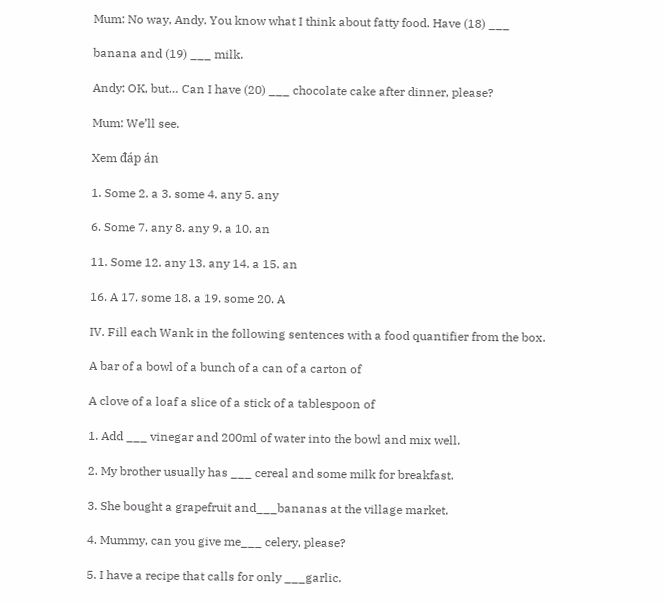Mum: No way, Andy. You know what I think about fatty food. Have (18) ___

banana and (19) ___ milk.

Andy: OK, but… Can I have (20) ___ chocolate cake after dinner, please?

Mum: We’ll see.

Xem đáp án

1. Some 2. a 3. some 4. any 5. any

6. Some 7. any 8. any 9. a 10. an

11. Some 12. any 13. any 14. a 15. an

16. A 17. some 18. a 19. some 20. A

IV. Fill each Wank in the following sentences with a food quantifier from the box.

A bar of a bowl of a bunch of a can of a carton of

A clove of a loaf a slice of a stick of a tablespoon of

1. Add ___ vinegar and 200ml of water into the bowl and mix well.

2. My brother usually has ___ cereal and some milk for breakfast.

3. She bought a grapefruit and___bananas at the village market.

4. Mummy, can you give me___ celery, please?

5. I have a recipe that calls for only ___garlic.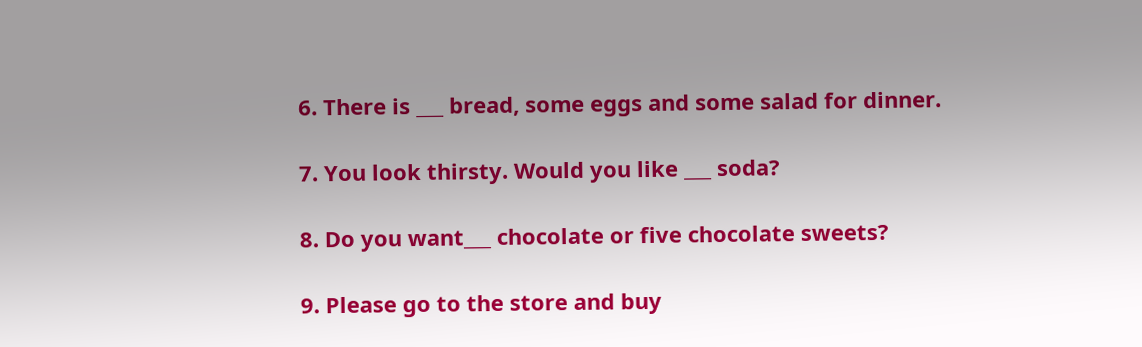6. There is ___ bread, some eggs and some salad for dinner.

7. You look thirsty. Would you like ___ soda?

8. Do you want___ chocolate or five chocolate sweets?

9. Please go to the store and buy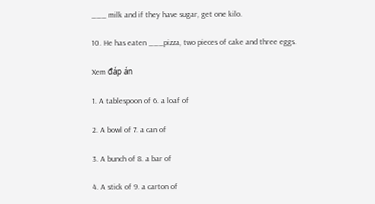___ milk and if they have sugar, get one kilo.

10. He has eaten ___pizza, two pieces of cake and three eggs.

Xem đáp án

1. A tablespoon of 6. a loaf of

2. A bowl of 7. a can of

3. A bunch of 8. a bar of

4. A stick of 9. a carton of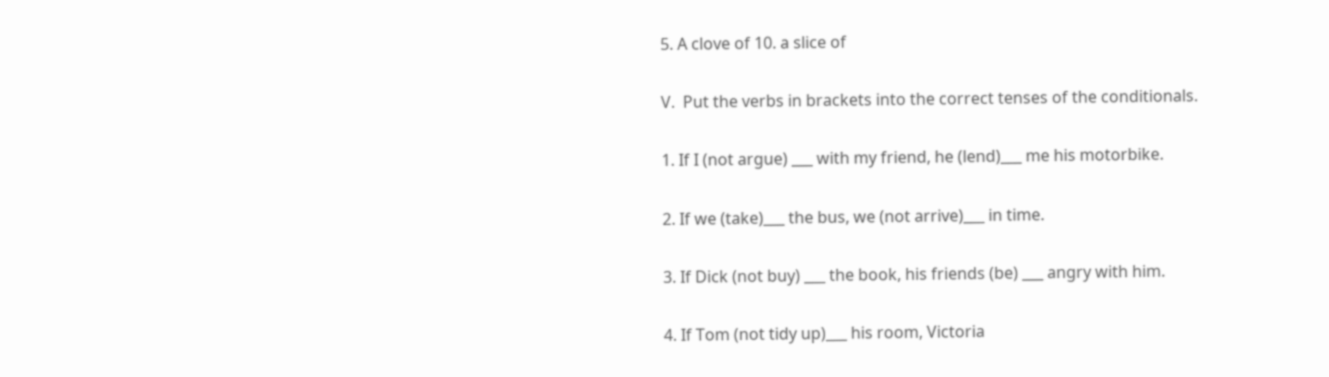5. A clove of 10. a slice of

V.  Put the verbs in brackets into the correct tenses of the conditionals.

1. If I (not argue) ___ with my friend, he (lend)___ me his motorbike.

2. If we (take)___ the bus, we (not arrive)___ in time.

3. If Dick (not buy) ___ the book, his friends (be) ___ angry with him.

4. If Tom (not tidy up)___ his room, Victoria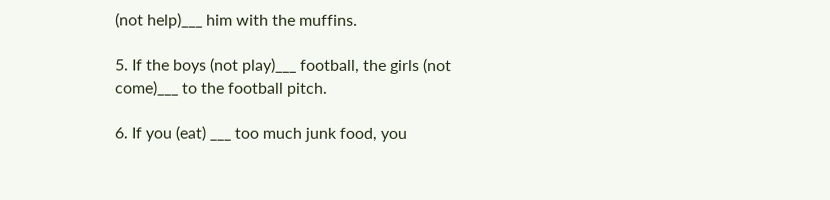(not help)___ him with the muffins.

5. If the boys (not play)___ football, the girls (not come)___ to the football pitch.

6. If you (eat) ___ too much junk food, you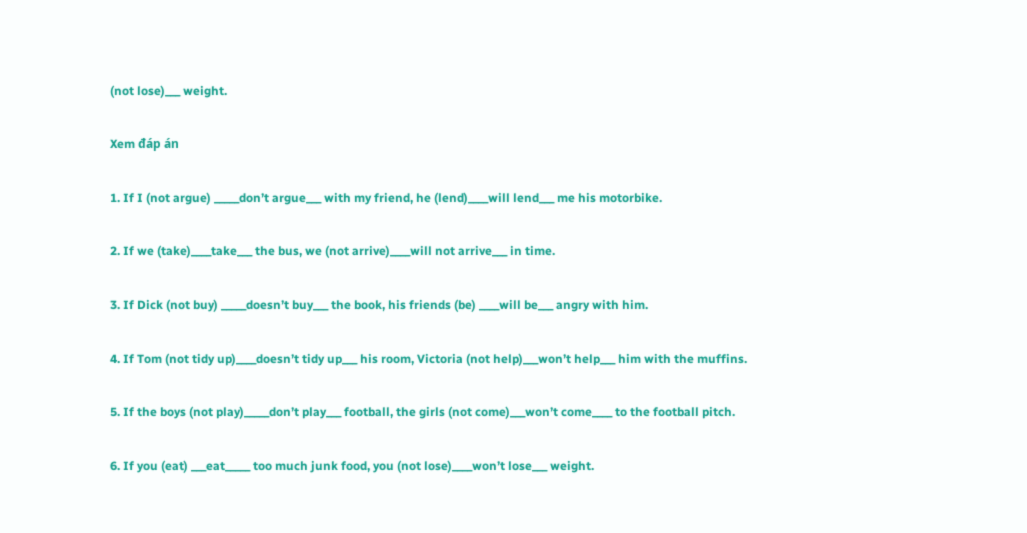(not lose)___ weight.

Xem đáp án

1. If I (not argue) _____don’t argue___ with my friend, he (lend)____will lend___ me his motorbike.

2. If we (take)____take___ the bus, we (not arrive)____will not arrive___ in time.

3. If Dick (not buy) _____doesn’t buy___ the book, his friends (be) ____will be___ angry with him.

4. If Tom (not tidy up)____doesn’t tidy up___ his room, Victoria (not help)___won’t help___ him with the muffins.

5. If the boys (not play)_____don’t play___ football, the girls (not come)___won’t come____ to the football pitch.

6. If you (eat) ___eat_____ too much junk food, you (not lose)____won’t lose___ weight.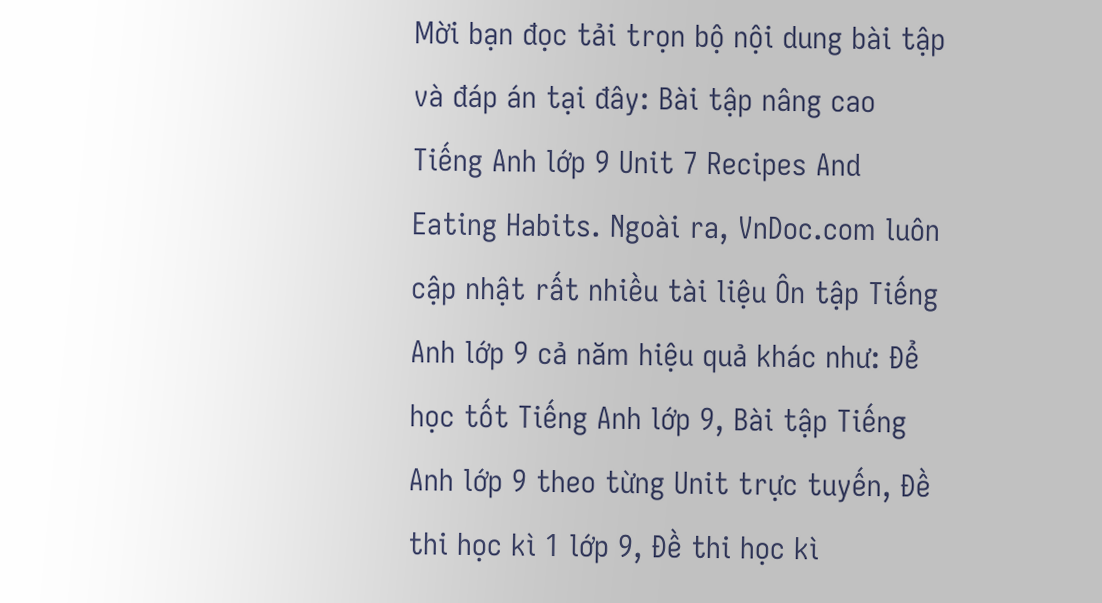Mời bạn đọc tải trọn bộ nội dung bài tập và đáp án tại đây: Bài tập nâng cao Tiếng Anh lớp 9 Unit 7 Recipes And Eating Habits. Ngoài ra, VnDoc.com luôn cập nhật rất nhiều tài liệu Ôn tập Tiếng Anh lớp 9 cả năm hiệu quả khác như: Để học tốt Tiếng Anh lớp 9, Bài tập Tiếng Anh lớp 9 theo từng Unit trực tuyến, Đề thi học kì 1 lớp 9, Đề thi học kì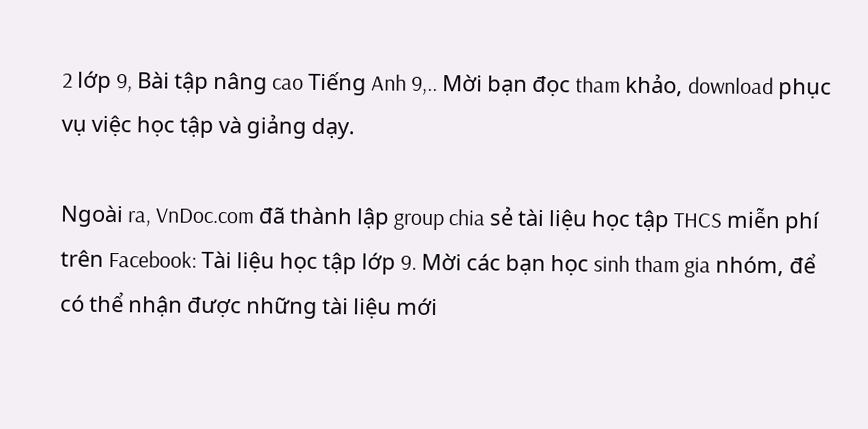2 lớp 9, Bài tập nâng cao Tiếng Anh 9,.. Mời bạn đọc tham khảo, download phục vụ việc học tập và giảng dạy.

Ngoài ra, VnDoc.com đã thành lập group chia sẻ tài liệu học tập THCS miễn phí trên Facebook: Tài liệu học tập lớp 9. Mời các bạn học sinh tham gia nhóm, để có thể nhận được những tài liệu mới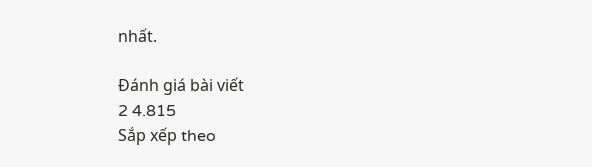nhất.

Đánh giá bài viết
2 4.815
Sắp xếp theo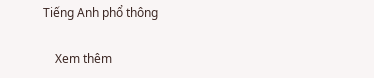Tiếng Anh phổ thông

    Xem thêm